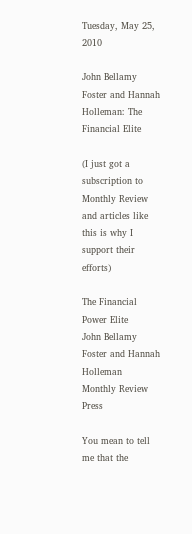Tuesday, May 25, 2010

John Bellamy Foster and Hannah Holleman: The Financial Elite

(I just got a subscription to Monthly Review and articles like this is why I support their efforts)

The Financial Power Elite
John Bellamy Foster and Hannah Holleman
Monthly Review Press

You mean to tell me that the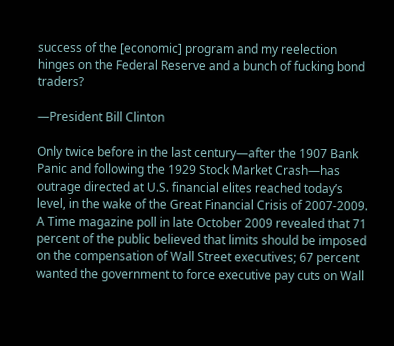success of the [economic] program and my reelection hinges on the Federal Reserve and a bunch of fucking bond traders?

—President Bill Clinton

Only twice before in the last century—after the 1907 Bank Panic and following the 1929 Stock Market Crash—has outrage directed at U.S. financial elites reached today’s level, in the wake of the Great Financial Crisis of 2007-2009. A Time magazine poll in late October 2009 revealed that 71 percent of the public believed that limits should be imposed on the compensation of Wall Street executives; 67 percent wanted the government to force executive pay cuts on Wall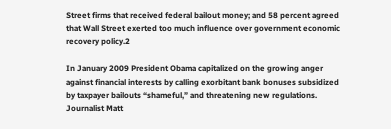Street firms that received federal bailout money; and 58 percent agreed that Wall Street exerted too much influence over government economic recovery policy.2

In January 2009 President Obama capitalized on the growing anger against financial interests by calling exorbitant bank bonuses subsidized by taxpayer bailouts “shameful,” and threatening new regulations. Journalist Matt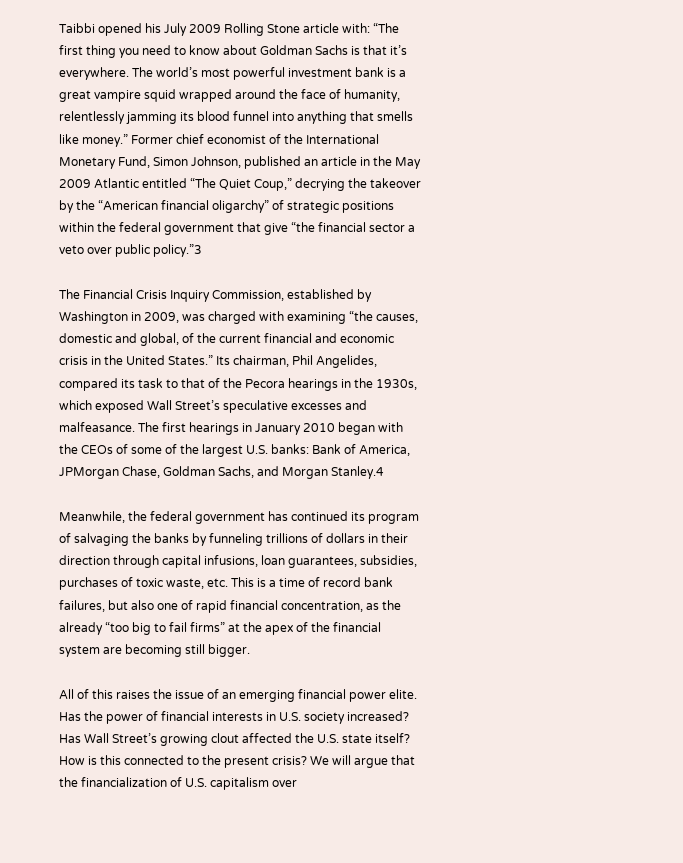Taibbi opened his July 2009 Rolling Stone article with: “The first thing you need to know about Goldman Sachs is that it’s everywhere. The world’s most powerful investment bank is a great vampire squid wrapped around the face of humanity, relentlessly jamming its blood funnel into anything that smells like money.” Former chief economist of the International Monetary Fund, Simon Johnson, published an article in the May 2009 Atlantic entitled “The Quiet Coup,” decrying the takeover by the “American financial oligarchy” of strategic positions within the federal government that give “the financial sector a veto over public policy.”3

The Financial Crisis Inquiry Commission, established by Washington in 2009, was charged with examining “the causes, domestic and global, of the current financial and economic crisis in the United States.” Its chairman, Phil Angelides, compared its task to that of the Pecora hearings in the 1930s, which exposed Wall Street’s speculative excesses and malfeasance. The first hearings in January 2010 began with the CEOs of some of the largest U.S. banks: Bank of America, JPMorgan Chase, Goldman Sachs, and Morgan Stanley.4

Meanwhile, the federal government has continued its program of salvaging the banks by funneling trillions of dollars in their direction through capital infusions, loan guarantees, subsidies, purchases of toxic waste, etc. This is a time of record bank failures, but also one of rapid financial concentration, as the already “too big to fail firms” at the apex of the financial system are becoming still bigger.

All of this raises the issue of an emerging financial power elite. Has the power of financial interests in U.S. society increased? Has Wall Street’s growing clout affected the U.S. state itself? How is this connected to the present crisis? We will argue that the financialization of U.S. capitalism over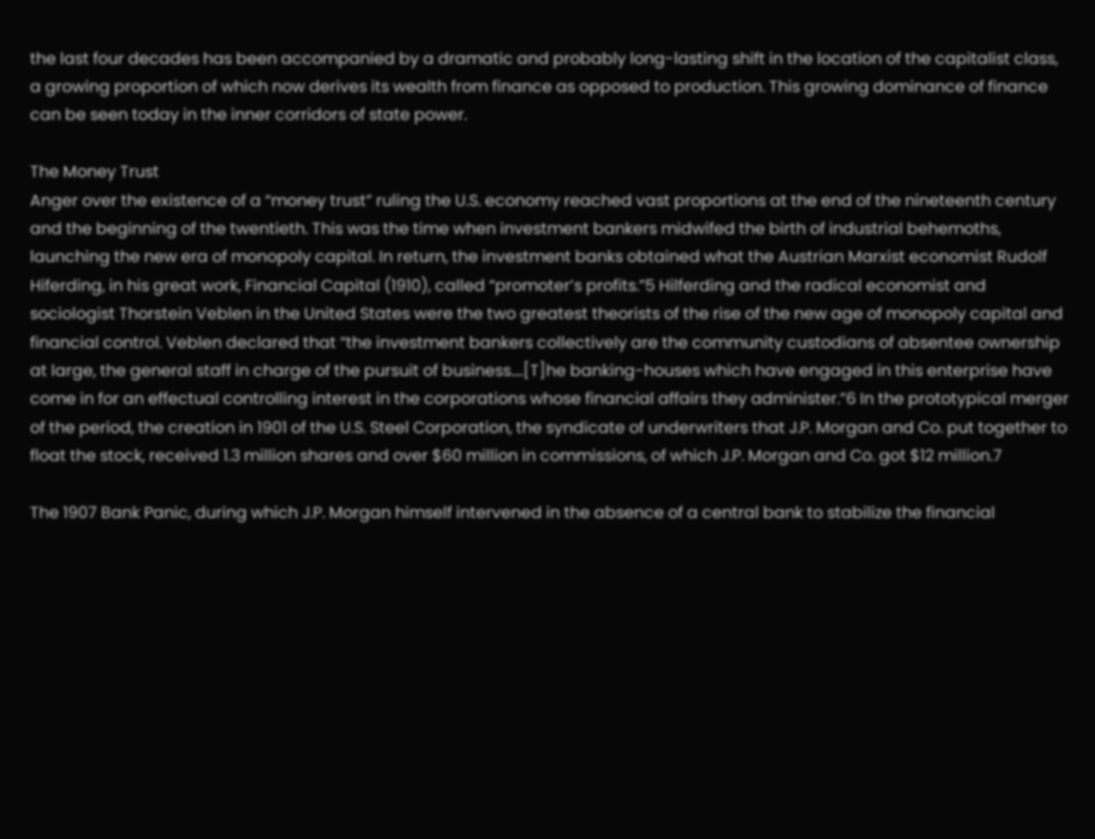the last four decades has been accompanied by a dramatic and probably long-lasting shift in the location of the capitalist class, a growing proportion of which now derives its wealth from finance as opposed to production. This growing dominance of finance can be seen today in the inner corridors of state power.

The Money Trust
Anger over the existence of a “money trust” ruling the U.S. economy reached vast proportions at the end of the nineteenth century and the beginning of the twentieth. This was the time when investment bankers midwifed the birth of industrial behemoths, launching the new era of monopoly capital. In return, the investment banks obtained what the Austrian Marxist economist Rudolf Hiferding, in his great work, Financial Capital (1910), called “promoter’s profits.”5 Hilferding and the radical economist and sociologist Thorstein Veblen in the United States were the two greatest theorists of the rise of the new age of monopoly capital and financial control. Veblen declared that “the investment bankers collectively are the community custodians of absentee ownership at large, the general staff in charge of the pursuit of business….[T]he banking-houses which have engaged in this enterprise have come in for an effectual controlling interest in the corporations whose financial affairs they administer.”6 In the prototypical merger of the period, the creation in 1901 of the U.S. Steel Corporation, the syndicate of underwriters that J.P. Morgan and Co. put together to float the stock, received 1.3 million shares and over $60 million in commissions, of which J.P. Morgan and Co. got $12 million.7

The 1907 Bank Panic, during which J.P. Morgan himself intervened in the absence of a central bank to stabilize the financial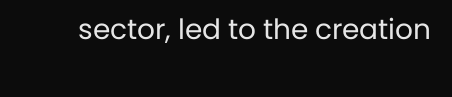sector, led to the creation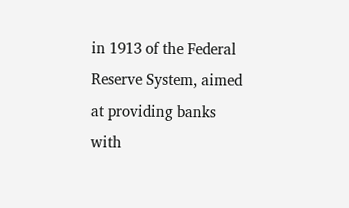in 1913 of the Federal Reserve System, aimed at providing banks with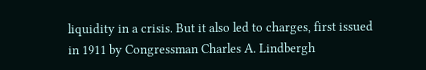liquidity in a crisis. But it also led to charges, first issued in 1911 by Congressman Charles A. Lindbergh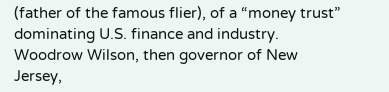(father of the famous flier), of a “money trust” dominating U.S. finance and industry. Woodrow Wilson, then governor of New Jersey,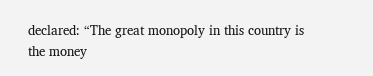declared: “The great monopoly in this country is the money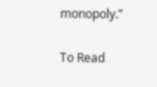monopoly.”

To Read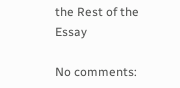the Rest of the Essay

No comments: